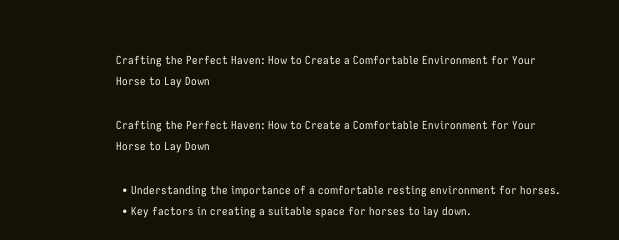Crafting the Perfect Haven: How to Create a Comfortable Environment for Your Horse to Lay Down

Crafting the Perfect Haven: How to Create a Comfortable Environment for Your Horse to Lay Down

  • Understanding the importance of a comfortable resting environment for horses.
  • Key factors in creating a suitable space for horses to lay down.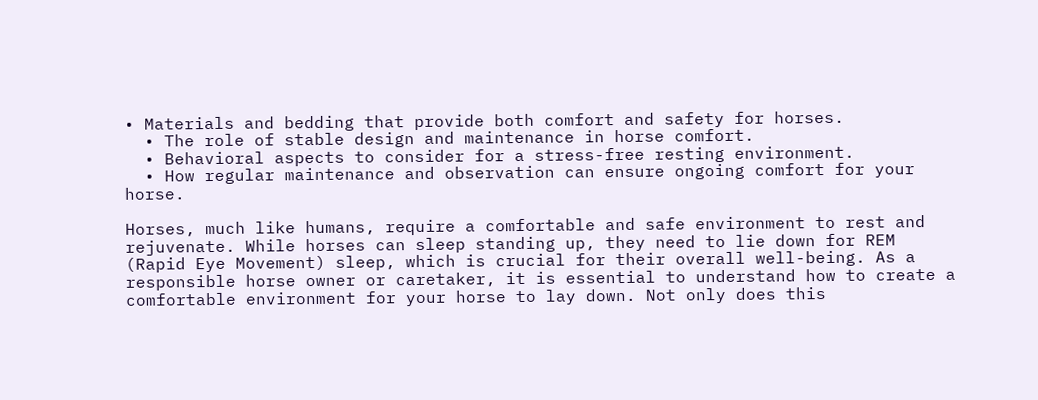• Materials and bedding that provide both comfort and safety for horses.
  • The role of stable design and maintenance in horse comfort.
  • Behavioral aspects to consider for a stress-free resting environment.
  • How regular maintenance and observation can ensure ongoing comfort for your horse.

Horses, much like humans, require a comfortable and safe environment to rest and rejuvenate. While horses can sleep standing up, they need to lie down for REM (Rapid Eye Movement) sleep, which is crucial for their overall well-being. As a responsible horse owner or caretaker, it is essential to understand how to create a comfortable environment for your horse to lay down. Not only does this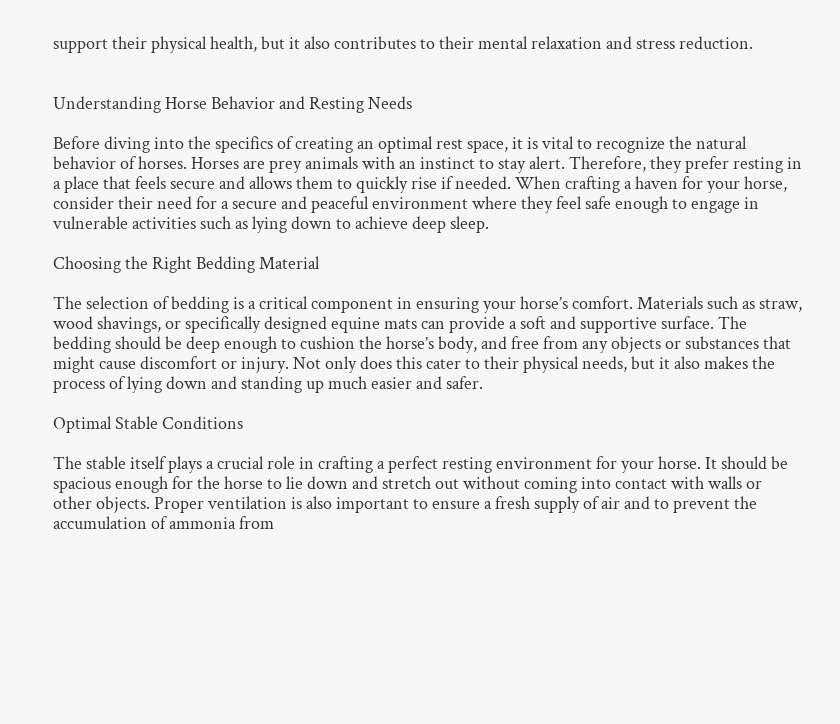support their physical health, but it also contributes to their mental relaxation and stress reduction.


Understanding Horse Behavior and Resting Needs

Before diving into the specifics of creating an optimal rest space, it is vital to recognize the natural behavior of horses. Horses are prey animals with an instinct to stay alert. Therefore, they prefer resting in a place that feels secure and allows them to quickly rise if needed. When crafting a haven for your horse, consider their need for a secure and peaceful environment where they feel safe enough to engage in vulnerable activities such as lying down to achieve deep sleep.

Choosing the Right Bedding Material

The selection of bedding is a critical component in ensuring your horse’s comfort. Materials such as straw, wood shavings, or specifically designed equine mats can provide a soft and supportive surface. The bedding should be deep enough to cushion the horse’s body, and free from any objects or substances that might cause discomfort or injury. Not only does this cater to their physical needs, but it also makes the process of lying down and standing up much easier and safer.

Optimal Stable Conditions

The stable itself plays a crucial role in crafting a perfect resting environment for your horse. It should be spacious enough for the horse to lie down and stretch out without coming into contact with walls or other objects. Proper ventilation is also important to ensure a fresh supply of air and to prevent the accumulation of ammonia from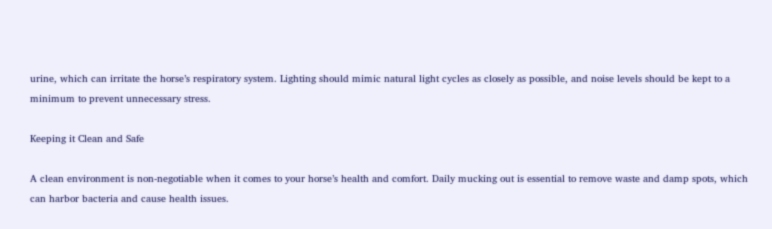urine, which can irritate the horse’s respiratory system. Lighting should mimic natural light cycles as closely as possible, and noise levels should be kept to a minimum to prevent unnecessary stress.

Keeping it Clean and Safe

A clean environment is non-negotiable when it comes to your horse’s health and comfort. Daily mucking out is essential to remove waste and damp spots, which can harbor bacteria and cause health issues.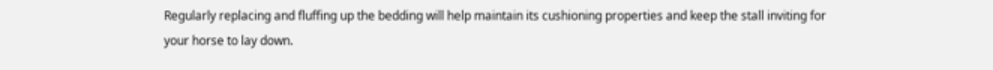Regularly replacing and fluffing up the bedding will help maintain its cushioning properties and keep the stall inviting for your horse to lay down.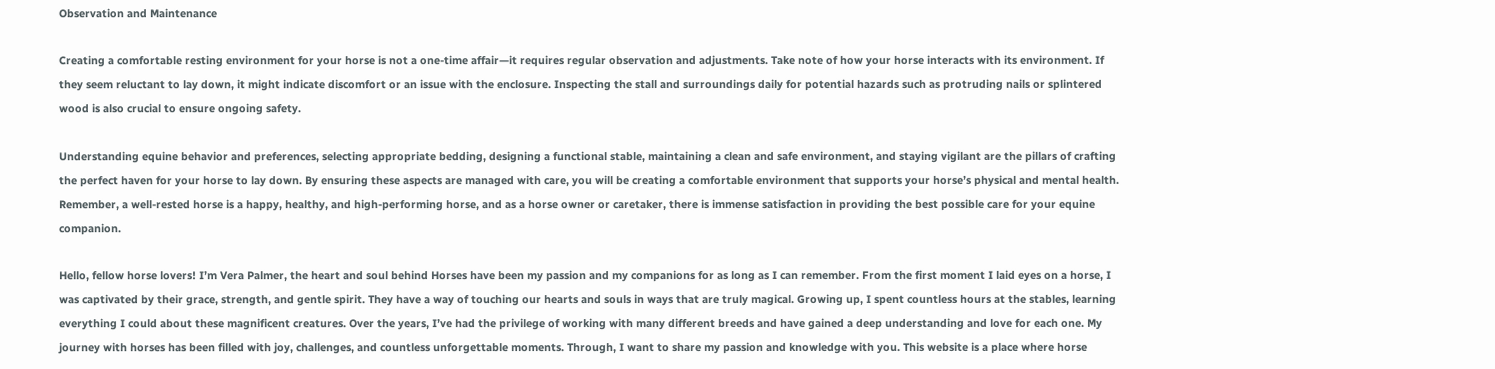Observation and Maintenance

Creating a comfortable resting environment for your horse is not a one-time affair—it requires regular observation and adjustments. Take note of how your horse interacts with its environment. If they seem reluctant to lay down, it might indicate discomfort or an issue with the enclosure. Inspecting the stall and surroundings daily for potential hazards such as protruding nails or splintered wood is also crucial to ensure ongoing safety.

Understanding equine behavior and preferences, selecting appropriate bedding, designing a functional stable, maintaining a clean and safe environment, and staying vigilant are the pillars of crafting the perfect haven for your horse to lay down. By ensuring these aspects are managed with care, you will be creating a comfortable environment that supports your horse’s physical and mental health. Remember, a well-rested horse is a happy, healthy, and high-performing horse, and as a horse owner or caretaker, there is immense satisfaction in providing the best possible care for your equine companion.

Hello, fellow horse lovers! I’m Vera Palmer, the heart and soul behind Horses have been my passion and my companions for as long as I can remember. From the first moment I laid eyes on a horse, I was captivated by their grace, strength, and gentle spirit. They have a way of touching our hearts and souls in ways that are truly magical. Growing up, I spent countless hours at the stables, learning everything I could about these magnificent creatures. Over the years, I’ve had the privilege of working with many different breeds and have gained a deep understanding and love for each one. My journey with horses has been filled with joy, challenges, and countless unforgettable moments. Through, I want to share my passion and knowledge with you. This website is a place where horse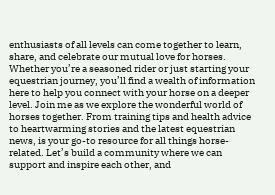enthusiasts of all levels can come together to learn, share, and celebrate our mutual love for horses. Whether you’re a seasoned rider or just starting your equestrian journey, you’ll find a wealth of information here to help you connect with your horse on a deeper level. Join me as we explore the wonderful world of horses together. From training tips and health advice to heartwarming stories and the latest equestrian news, is your go-to resource for all things horse-related. Let’s build a community where we can support and inspire each other, and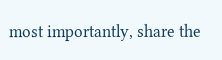most importantly, share the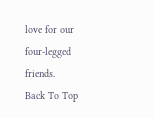love for our four-legged friends.
Back To Top